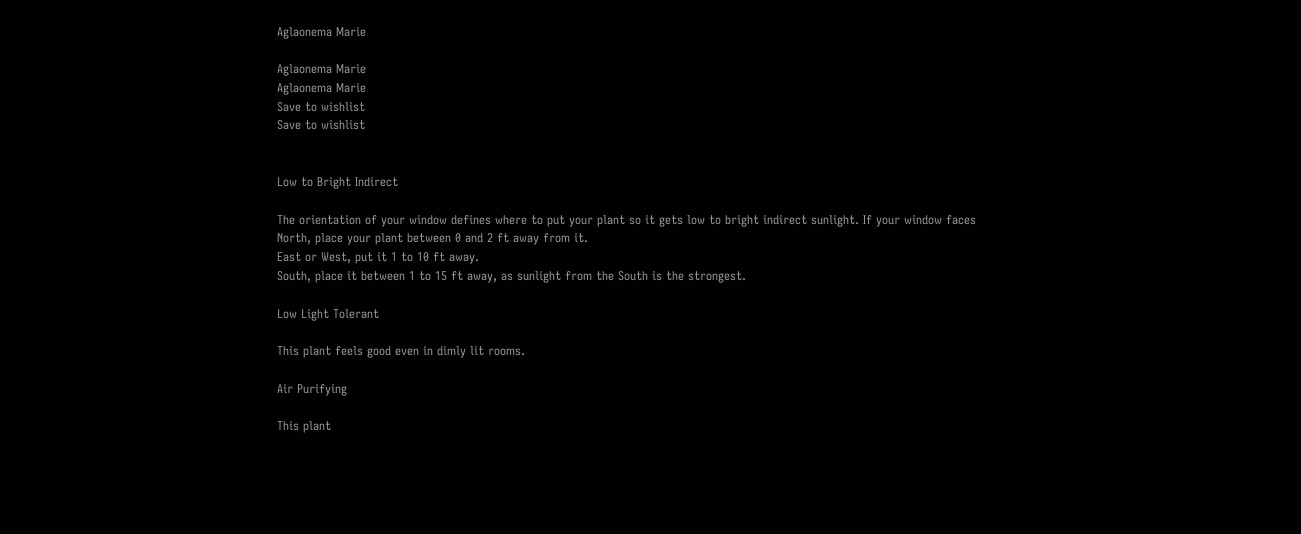Aglaonema Marie

Aglaonema Marie
Aglaonema Marie
Save to wishlist
Save to wishlist


Low to Bright Indirect

The orientation of your window defines where to put your plant so it gets low to bright indirect sunlight. If your window faces
North, place your plant between 0 and 2 ft away from it.
East or West, put it 1 to 10 ft away.
South, place it between 1 to 15 ft away, as sunlight from the South is the strongest.

Low Light Tolerant

This plant feels good even in dimly lit rooms.

Air Purifying

This plant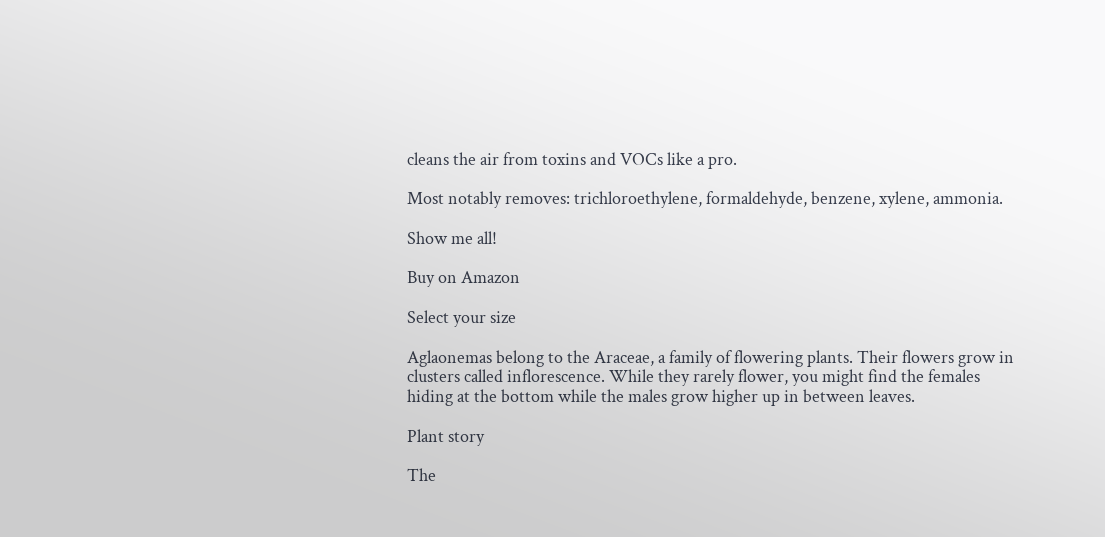cleans the air from toxins and VOCs like a pro.

Most notably removes: trichloroethylene, formaldehyde, benzene, xylene, ammonia.

Show me all!

Buy on Amazon

Select your size

Aglaonemas belong to the Araceae, a family of flowering plants. Their flowers grow in clusters called inflorescence. While they rarely flower, you might find the females hiding at the bottom while the males grow higher up in between leaves.

Plant story

The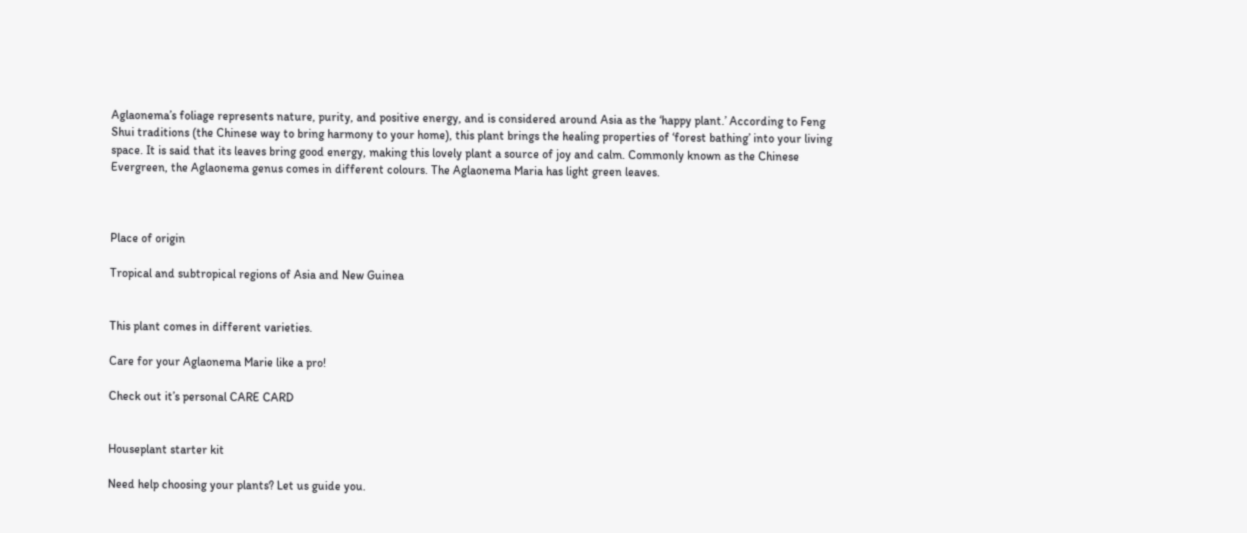Aglaonema’s foliage represents nature, purity, and positive energy, and is considered around Asia as the ‘happy plant.’ According to Feng Shui traditions (the Chinese way to bring harmony to your home), this plant brings the healing properties of ‘forest bathing’ into your living space. It is said that its leaves bring good energy, making this lovely plant a source of joy and calm. Commonly known as the Chinese Evergreen, the Aglaonema genus comes in different colours. The Aglaonema Maria has light green leaves.



Place of origin

Tropical and subtropical regions of Asia and New Guinea


This plant comes in different varieties.

Care for your Aglaonema Marie like a pro!

Check out it’s personal CARE CARD


Houseplant starter kit

Need help choosing your plants? Let us guide you.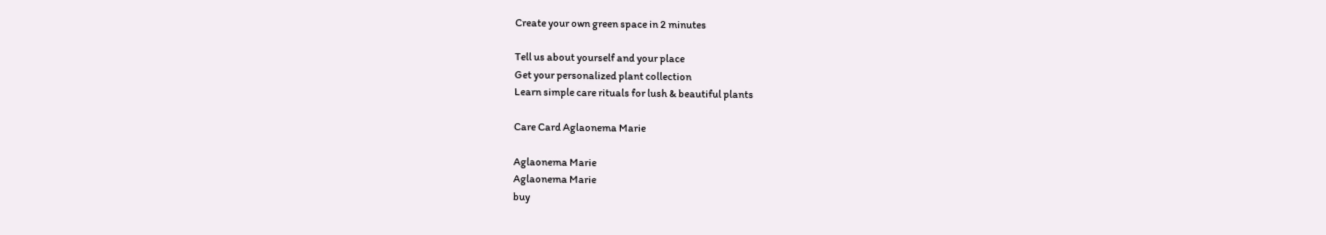Create your own green space in 2 minutes

Tell us about yourself and your place
Get your personalized plant collection
Learn simple care rituals for lush & beautiful plants

Care Card Aglaonema Marie

Aglaonema Marie
Aglaonema Marie
buy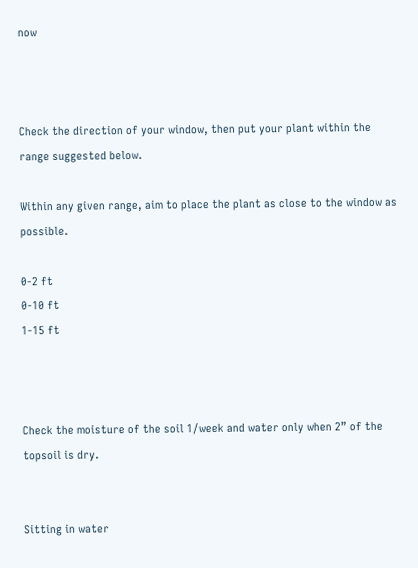now



Check the direction of your window, then put your plant within the range suggested below.

Within any given range, aim to place the plant as close to the window as possible.

0-2 ft
0-10 ft
1-15 ft



Check the moisture of the soil 1/week and water only when 2” of the topsoil is dry.


Sitting in water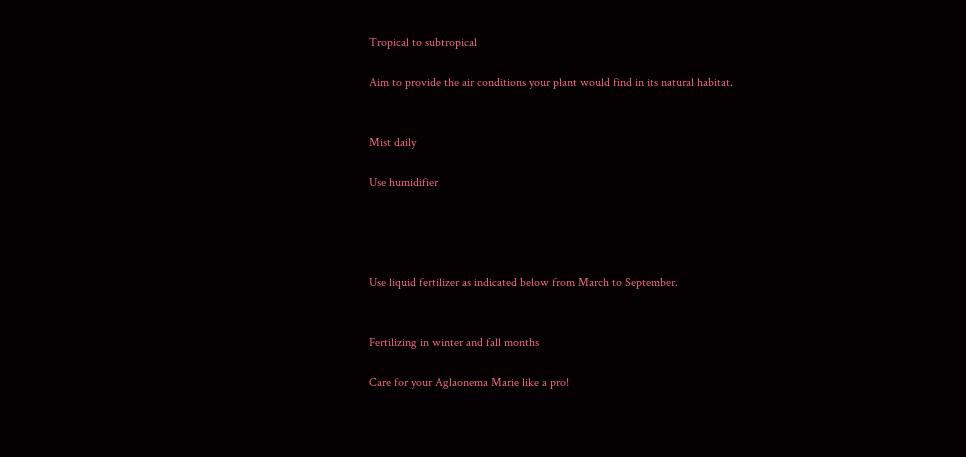Tropical to subtropical

Aim to provide the air conditions your plant would find in its natural habitat.


Mist daily

Use humidifier




Use liquid fertilizer as indicated below from March to September.


Fertilizing in winter and fall months

Care for your Aglaonema Marie like a pro!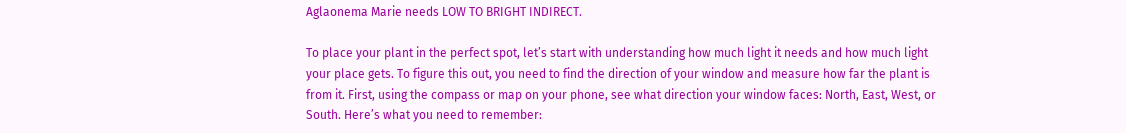Aglaonema Marie needs LOW TO BRIGHT INDIRECT.

To place your plant in the perfect spot, let’s start with understanding how much light it needs and how much light your place gets. To figure this out, you need to find the direction of your window and measure how far the plant is from it. First, using the compass or map on your phone, see what direction your window faces: North, East, West, or South. Here’s what you need to remember: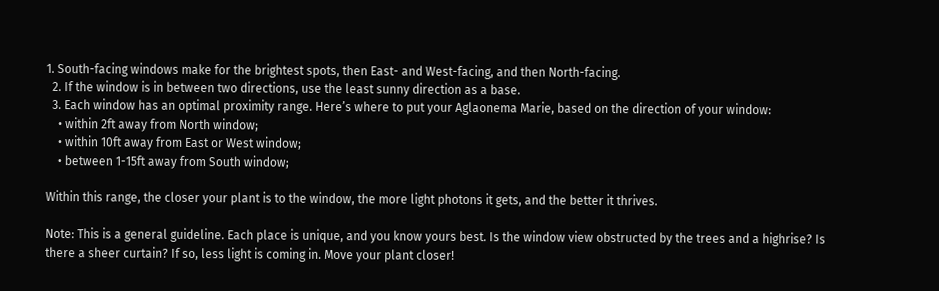1. South-facing windows make for the brightest spots, then East- and West-facing, and then North-facing.
  2. If the window is in between two directions, use the least sunny direction as a base.
  3. Each window has an optimal proximity range. Here’s where to put your Aglaonema Marie, based on the direction of your window:
    • within 2ft away from North window;
    • within 10ft away from East or West window;
    • between 1-15ft away from South window;

Within this range, the closer your plant is to the window, the more light photons it gets, and the better it thrives.

Note: This is a general guideline. Each place is unique, and you know yours best. Is the window view obstructed by the trees and a highrise? Is there a sheer curtain? If so, less light is coming in. Move your plant closer!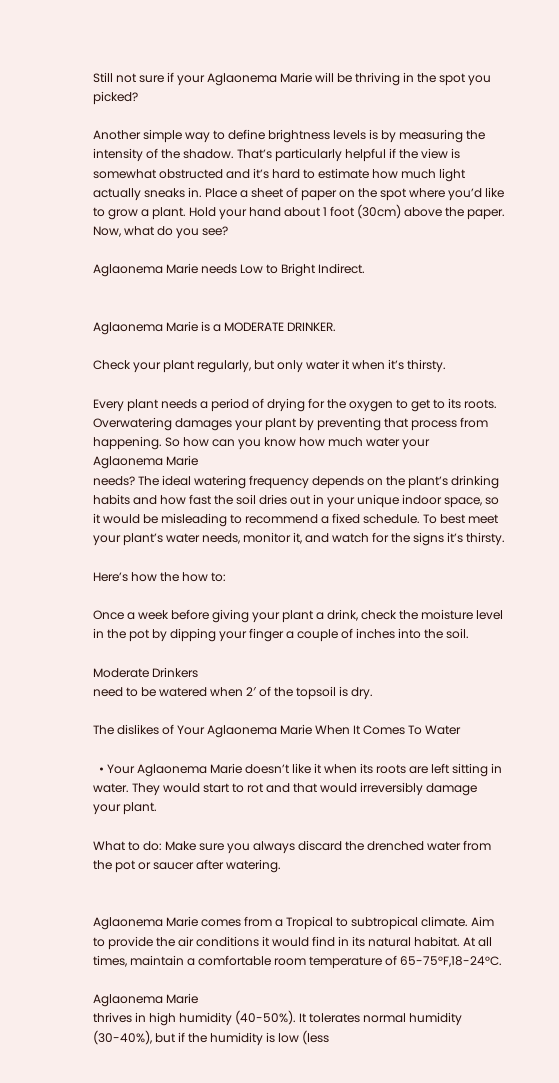Still not sure if your Aglaonema Marie will be thriving in the spot you picked?

Another simple way to define brightness levels is by measuring the intensity of the shadow. That’s particularly helpful if the view is somewhat obstructed and it’s hard to estimate how much light actually sneaks in. Place a sheet of paper on the spot where you’d like to grow a plant. Hold your hand about 1 foot (30cm) above the paper. Now, what do you see?

Aglaonema Marie needs Low to Bright Indirect.


Aglaonema Marie is a MODERATE DRINKER.

Check your plant regularly, but only water it when it’s thirsty.

Every plant needs a period of drying for the oxygen to get to its roots. Overwatering damages your plant by preventing that process from happening. So how can you know how much water your
Aglaonema Marie
needs? The ideal watering frequency depends on the plant’s drinking habits and how fast the soil dries out in your unique indoor space, so it would be misleading to recommend a fixed schedule. To best meet your plant’s water needs, monitor it, and watch for the signs it’s thirsty.

Here’s how the how to:

Once a week before giving your plant a drink, check the moisture level in the pot by dipping your finger a couple of inches into the soil.

Moderate Drinkers
need to be watered when 2′ of the topsoil is dry.

The dislikes of Your Aglaonema Marie When It Comes To Water

  • Your Aglaonema Marie doesn’t like it when its roots are left sitting in water. They would start to rot and that would irreversibly damage your plant.

What to do: Make sure you always discard the drenched water from the pot or saucer after watering.


Aglaonema Marie comes from a Tropical to subtropical climate. Aim to provide the air conditions it would find in its natural habitat. At all times, maintain a comfortable room temperature of 65-75°F,18-24°C.

Aglaonema Marie
thrives in high humidity (40-50%). It tolerates normal humidity (30-40%), but if the humidity is low (less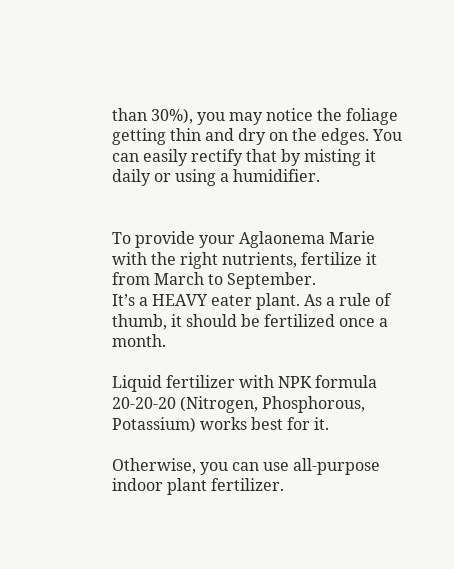than 30%), you may notice the foliage getting thin and dry on the edges. You can easily rectify that by misting it daily or using a humidifier.


To provide your Aglaonema Marie with the right nutrients, fertilize it from March to September.
It’s a HEAVY eater plant. As a rule of thumb, it should be fertilized once a month.

Liquid fertilizer with NPK formula 20-20-20 (Nitrogen, Phosphorous, Potassium) works best for it.

Otherwise, you can use all-purpose indoor plant fertilizer.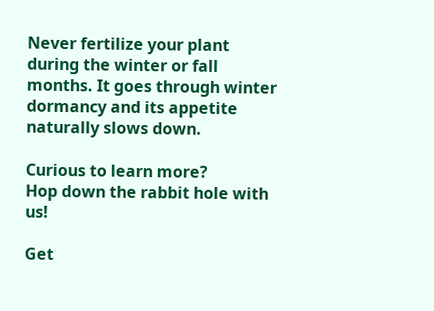Never fertilize your plant during the winter or fall months. It goes through winter dormancy and its appetite naturally slows down.

Curious to learn more?
Hop down the rabbit hole with us!

Get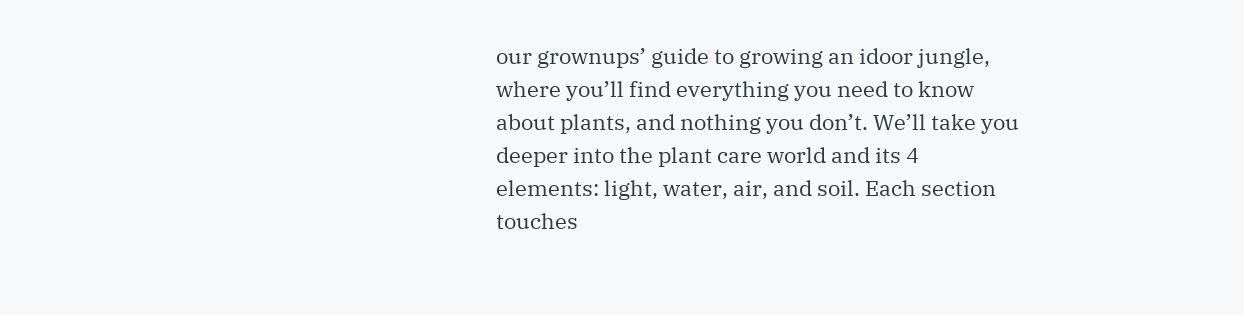our grownups’ guide to growing an idoor jungle, where you’ll find everything you need to know about plants, and nothing you don’t. We’ll take you deeper into the plant care world and its 4 elements: light, water, air, and soil. Each section touches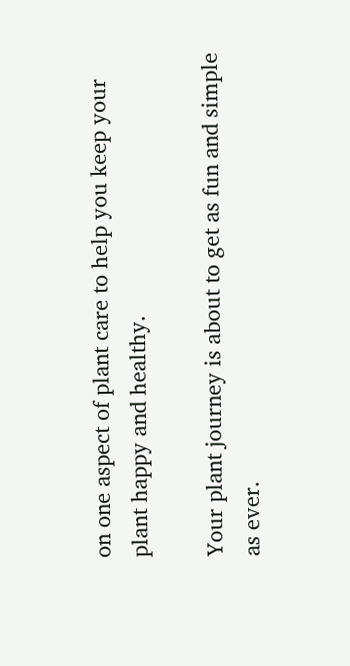on one aspect of plant care to help you keep your plant happy and healthy.

Your plant journey is about to get as fun and simple as ever.